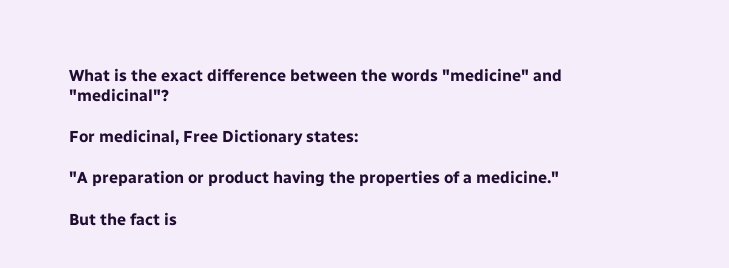What is the exact difference between the words "medicine" and "medicinal"?

For medicinal, Free Dictionary states:

"A preparation or product having the properties of a medicine."

But the fact is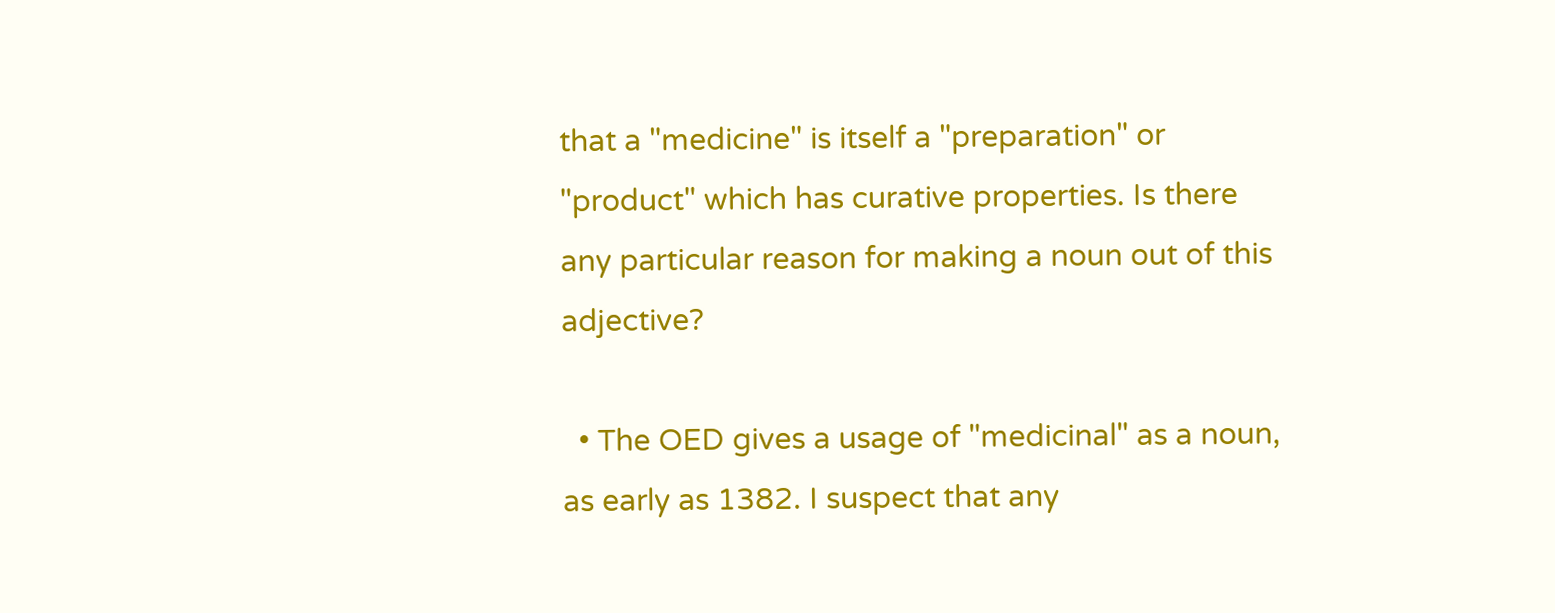that a "medicine" is itself a "preparation" or "product" which has curative properties. Is there any particular reason for making a noun out of this adjective?

  • The OED gives a usage of "medicinal" as a noun, as early as 1382. I suspect that any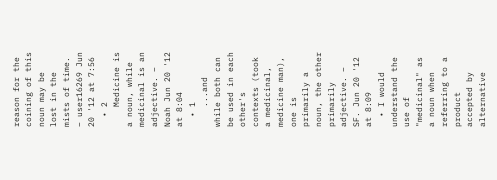reason for the coining of this noun may be lost in the mists of time. – user16269 Jun 20 '12 at 7:56
  • 2
    Medicine is a noun, while medicinal is an adjective. – Noah Jun 20 '12 at 8:04
  • 1
    ...and while both can be used in each other's contexts (took a medicinal, medicine man), one is primarily a noun, the other primarily adjective. – SF. Jun 20 '12 at 8:09
  • I would understand the use of "medicinal" as a noun when referring to a product accepted by alternative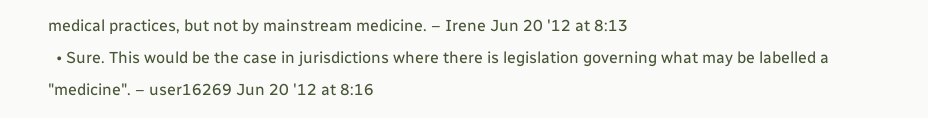medical practices, but not by mainstream medicine. – Irene Jun 20 '12 at 8:13
  • Sure. This would be the case in jurisdictions where there is legislation governing what may be labelled a "medicine". – user16269 Jun 20 '12 at 8:16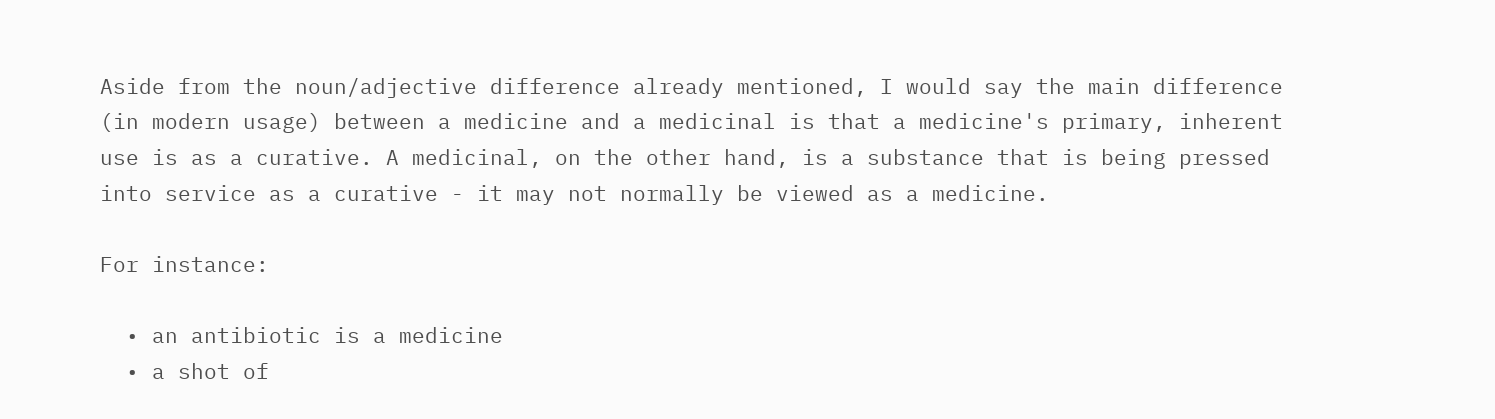Aside from the noun/adjective difference already mentioned, I would say the main difference (in modern usage) between a medicine and a medicinal is that a medicine's primary, inherent use is as a curative. A medicinal, on the other hand, is a substance that is being pressed into service as a curative - it may not normally be viewed as a medicine.

For instance:

  • an antibiotic is a medicine
  • a shot of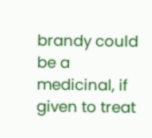brandy could be a medicinal, if given to treat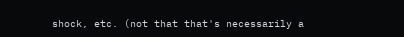shock, etc. (not that that's necessarily a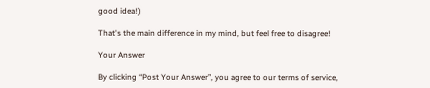good idea!)

That's the main difference in my mind, but feel free to disagree!

Your Answer

By clicking “Post Your Answer”, you agree to our terms of service,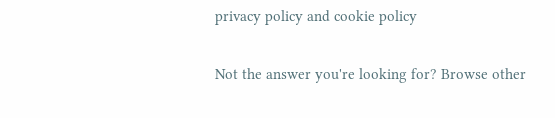privacy policy and cookie policy

Not the answer you're looking for? Browse other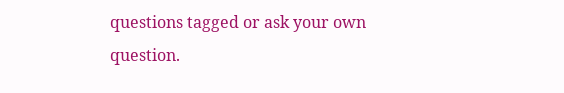questions tagged or ask your own question.